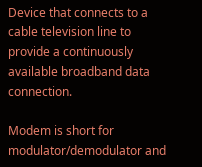Device that connects to a cable television line to provide a continuously available broadband data connection.

Modem is short for modulator/demodulator and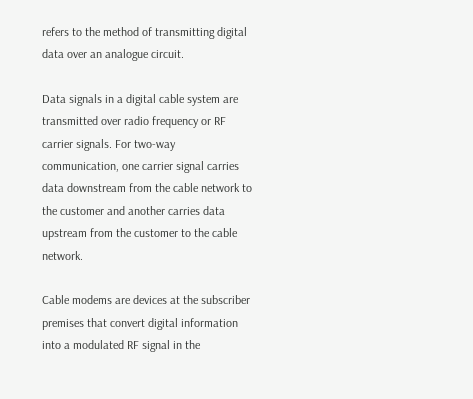refers to the method of transmitting digital data over an analogue circuit.

Data signals in a digital cable system are transmitted over radio frequency or RF carrier signals. For two-way communication, one carrier signal carries data downstream from the cable network to the customer and another carries data upstream from the customer to the cable network.

Cable modems are devices at the subscriber premises that convert digital information into a modulated RF signal in the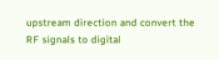upstream direction and convert the RF signals to digital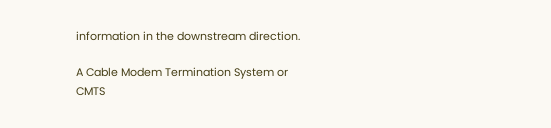information in the downstream direction.

A Cable Modem Termination System or CMTS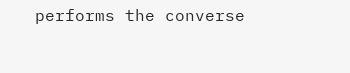performs the converse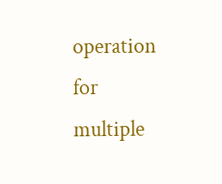operation for multiple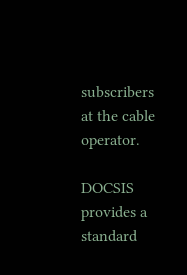subscribers at the cable operator.

DOCSIS provides a standard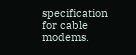specification for cable modems.